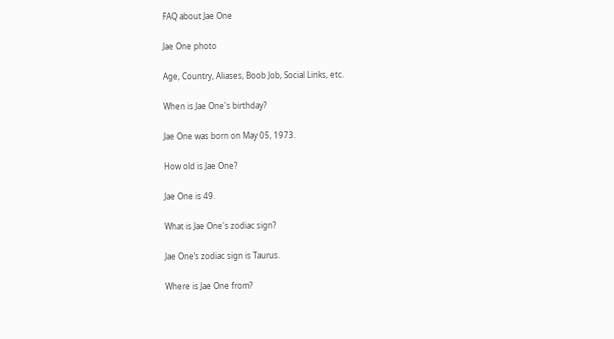FAQ about Jae One

Jae One photo

Age, Country, Aliases, Boob Job, Social Links, etc.

When is Jae One's birthday?

Jae One was born on May 05, 1973.

How old is Jae One?

Jae One is 49.

What is Jae One's zodiac sign?

Jae One’s zodiac sign is Taurus.

Where is Jae One from?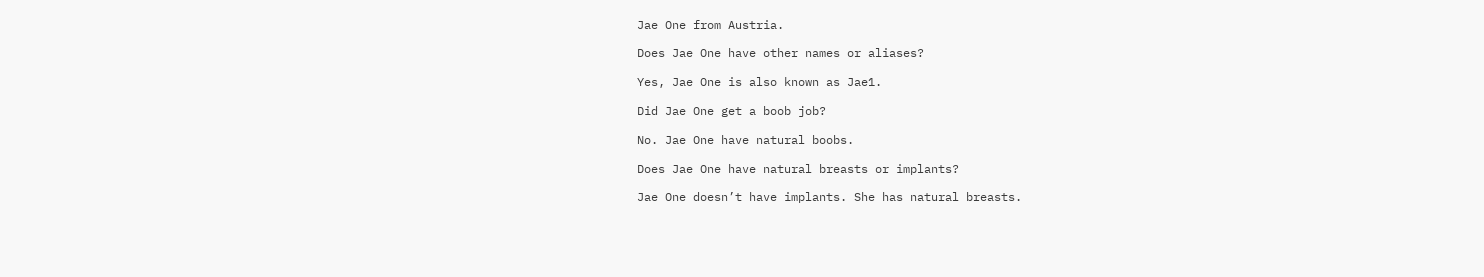Jae One from Austria.

Does Jae One have other names or aliases?

Yes, Jae One is also known as Jae1.

Did Jae One get a boob job?

No. Jae One have natural boobs.

Does Jae One have natural breasts or implants?

Jae One doesn’t have implants. She has natural breasts.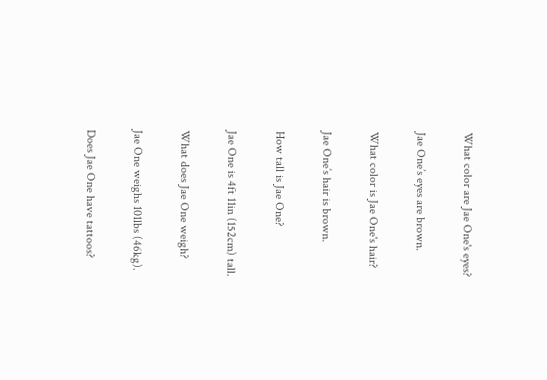What color are Jae One's eyes?

Jae One’s eyes are brown.

What color is Jae One's hair?

Jae One’s hair is brown.

How tall is Jae One?

Jae One is 4ft 11in (152cm) tall.

What does Jae One weigh?

Jae One weighs 101lbs (46kg).

Does Jae One have tattoos?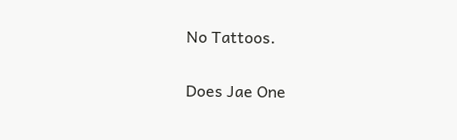No Tattoos.

Does Jae One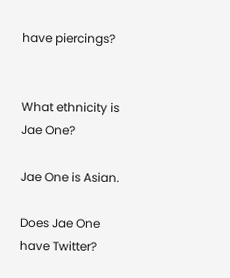have piercings?


What ethnicity is Jae One?

Jae One is Asian.

Does Jae One have Twitter?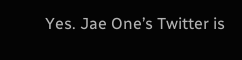Yes. Jae One’s Twitter is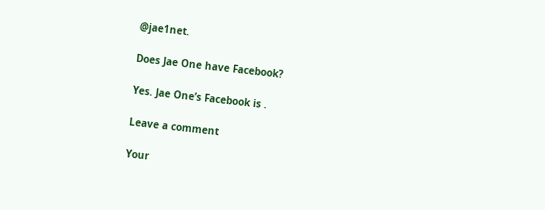@jae1net.

Does Jae One have Facebook?

Yes. Jae One’s Facebook is .

Leave a comment

Your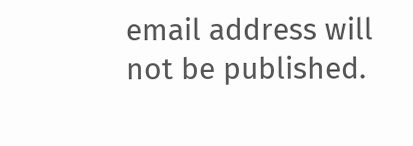email address will not be published.